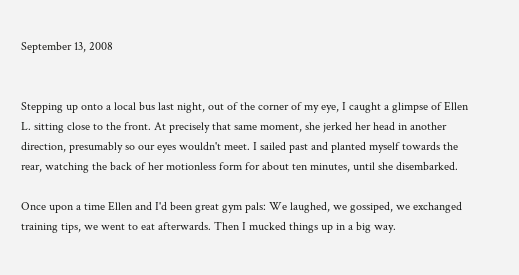September 13, 2008


Stepping up onto a local bus last night, out of the corner of my eye, I caught a glimpse of Ellen L. sitting close to the front. At precisely that same moment, she jerked her head in another direction, presumably so our eyes wouldn't meet. I sailed past and planted myself towards the rear, watching the back of her motionless form for about ten minutes, until she disembarked.

Once upon a time Ellen and I'd been great gym pals: We laughed, we gossiped, we exchanged training tips, we went to eat afterwards. Then I mucked things up in a big way.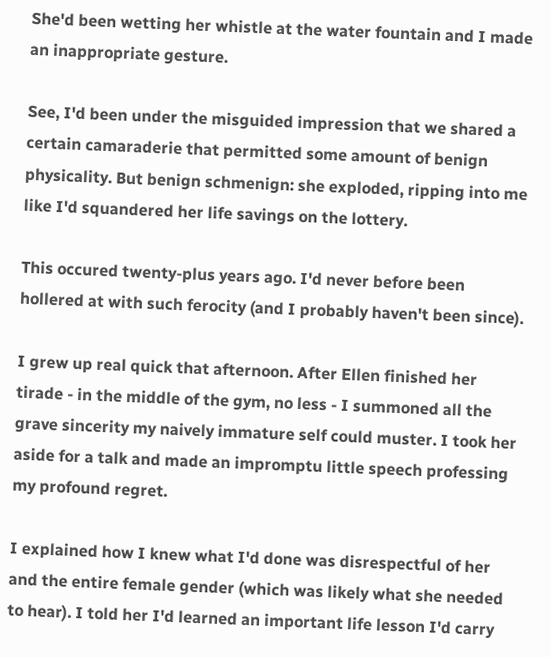She'd been wetting her whistle at the water fountain and I made an inappropriate gesture.

See, I'd been under the misguided impression that we shared a certain camaraderie that permitted some amount of benign physicality. But benign schmenign: she exploded, ripping into me like I'd squandered her life savings on the lottery.

This occured twenty-plus years ago. I'd never before been hollered at with such ferocity (and I probably haven't been since).

I grew up real quick that afternoon. After Ellen finished her tirade - in the middle of the gym, no less - I summoned all the grave sincerity my naively immature self could muster. I took her aside for a talk and made an impromptu little speech professing my profound regret.

I explained how I knew what I'd done was disrespectful of her and the entire female gender (which was likely what she needed to hear). I told her I'd learned an important life lesson I'd carry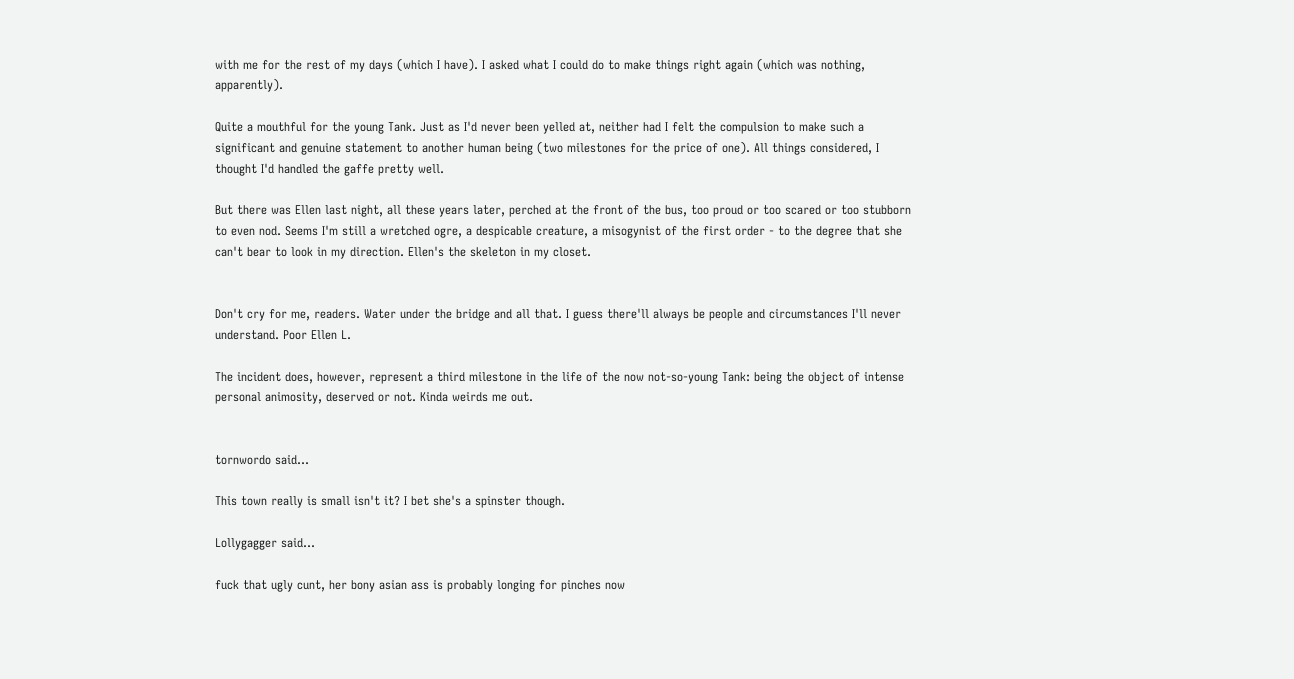with me for the rest of my days (which I have). I asked what I could do to make things right again (which was nothing, apparently).

Quite a mouthful for the young Tank. Just as I'd never been yelled at, neither had I felt the compulsion to make such a significant and genuine statement to another human being (two milestones for the price of one). All things considered, I thought I'd handled the gaffe pretty well.

But there was Ellen last night, all these years later, perched at the front of the bus, too proud or too scared or too stubborn to even nod. Seems I'm still a wretched ogre, a despicable creature, a misogynist of the first order - to the degree that she can't bear to look in my direction. Ellen's the skeleton in my closet.


Don't cry for me, readers. Water under the bridge and all that. I guess there'll always be people and circumstances I'll never understand. Poor Ellen L.

The incident does, however, represent a third milestone in the life of the now not-so-young Tank: being the object of intense personal animosity, deserved or not. Kinda weirds me out.


tornwordo said...

This town really is small isn't it? I bet she's a spinster though.

Lollygagger said...

fuck that ugly cunt, her bony asian ass is probably longing for pinches now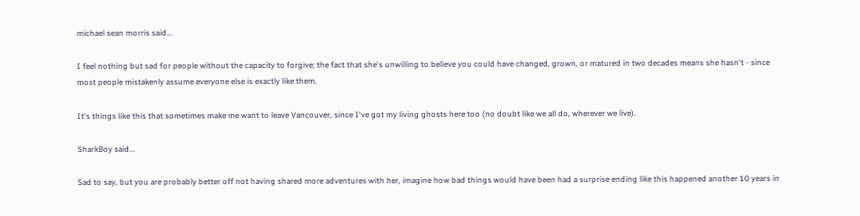michael sean morris said...

I feel nothing but sad for people without the capacity to forgive; the fact that she's unwilling to believe you could have changed, grown, or matured in two decades means she hasn't - since most people mistakenly assume everyone else is exactly like them.

It's things like this that sometimes make me want to leave Vancouver, since I've got my living ghosts here too (no doubt like we all do, wherever we live).

SharkBoy said...

Sad to say, but you are probably better off not having shared more adventures with her, imagine how bad things would have been had a surprise ending like this happened another 10 years in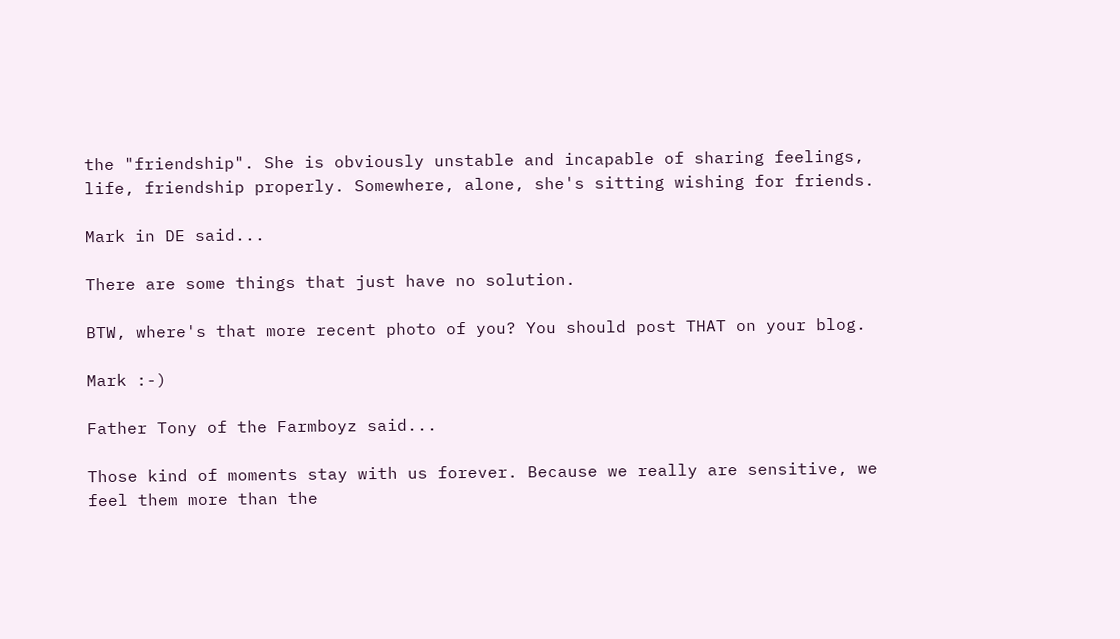the "friendship". She is obviously unstable and incapable of sharing feelings, life, friendship properly. Somewhere, alone, she's sitting wishing for friends.

Mark in DE said...

There are some things that just have no solution.

BTW, where's that more recent photo of you? You should post THAT on your blog.

Mark :-)

Father Tony of the Farmboyz said...

Those kind of moments stay with us forever. Because we really are sensitive, we feel them more than the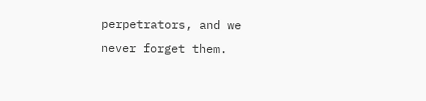perpetrators, and we never forget them.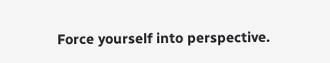Force yourself into perspective.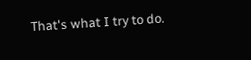That's what I try to do.